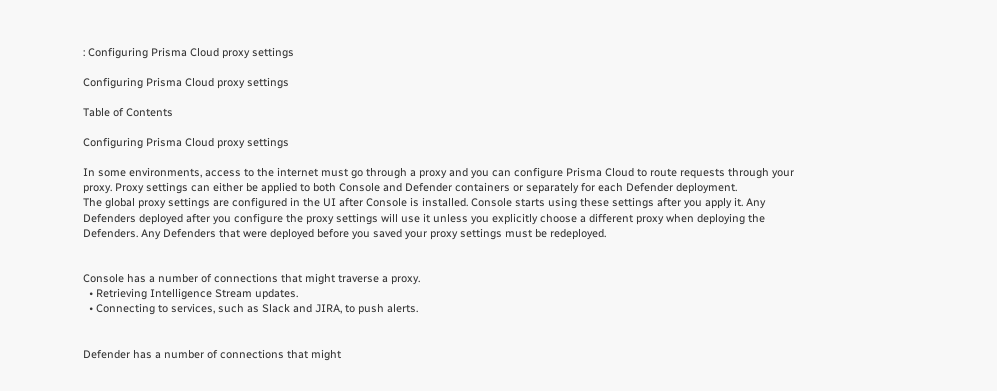: Configuring Prisma Cloud proxy settings

Configuring Prisma Cloud proxy settings

Table of Contents

Configuring Prisma Cloud proxy settings

In some environments, access to the internet must go through a proxy and you can configure Prisma Cloud to route requests through your proxy. Proxy settings can either be applied to both Console and Defender containers or separately for each Defender deployment.
The global proxy settings are configured in the UI after Console is installed. Console starts using these settings after you apply it. Any Defenders deployed after you configure the proxy settings will use it unless you explicitly choose a different proxy when deploying the Defenders. Any Defenders that were deployed before you saved your proxy settings must be redeployed.


Console has a number of connections that might traverse a proxy.
  • Retrieving Intelligence Stream updates.
  • Connecting to services, such as Slack and JIRA, to push alerts.


Defender has a number of connections that might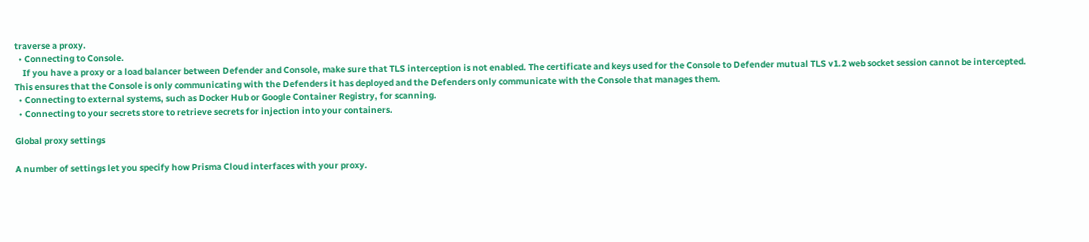traverse a proxy.
  • Connecting to Console.
    If you have a proxy or a load balancer between Defender and Console, make sure that TLS interception is not enabled. The certificate and keys used for the Console to Defender mutual TLS v1.2 web socket session cannot be intercepted. This ensures that the Console is only communicating with the Defenders it has deployed and the Defenders only communicate with the Console that manages them.
  • Connecting to external systems, such as Docker Hub or Google Container Registry, for scanning.
  • Connecting to your secrets store to retrieve secrets for injection into your containers.

Global proxy settings

A number of settings let you specify how Prisma Cloud interfaces with your proxy.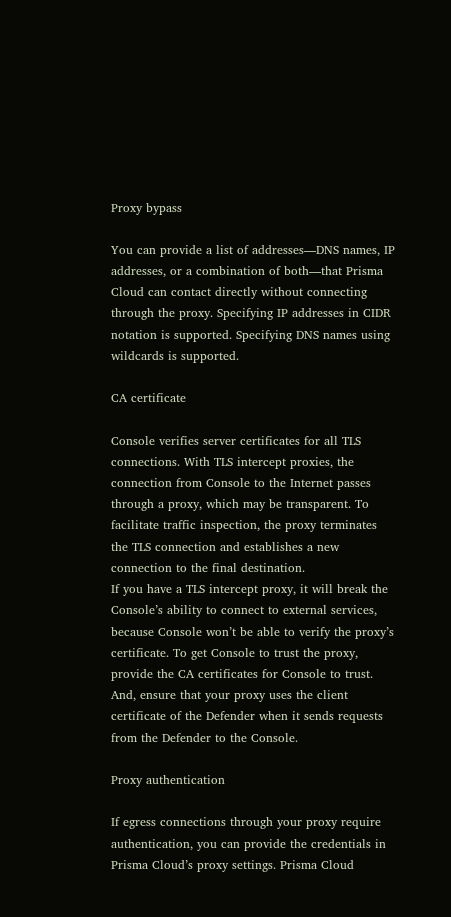Proxy bypass

You can provide a list of addresses—DNS names, IP addresses, or a combination of both—that Prisma Cloud can contact directly without connecting through the proxy. Specifying IP addresses in CIDR notation is supported. Specifying DNS names using wildcards is supported.

CA certificate

Console verifies server certificates for all TLS connections. With TLS intercept proxies, the connection from Console to the Internet passes through a proxy, which may be transparent. To facilitate traffic inspection, the proxy terminates the TLS connection and establishes a new connection to the final destination.
If you have a TLS intercept proxy, it will break the Console’s ability to connect to external services, because Console won’t be able to verify the proxy’s certificate. To get Console to trust the proxy, provide the CA certificates for Console to trust. And, ensure that your proxy uses the client certificate of the Defender when it sends requests from the Defender to the Console.

Proxy authentication

If egress connections through your proxy require authentication, you can provide the credentials in Prisma Cloud’s proxy settings. Prisma Cloud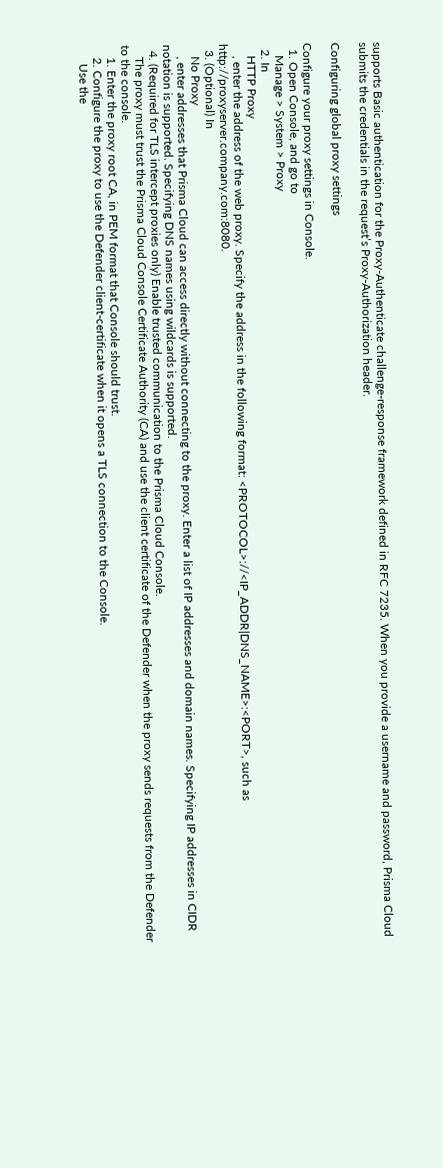supports Basic authentication for the Proxy-Authenticate challenge-response framework defined in RFC 7235. When you provide a username and password, Prisma Cloud submits the credentials in the request’s Proxy-Authorization header.

Configuring global proxy settings

Configure your proxy settings in Console.
  1. Open Console, and go to
    Manage > System > Proxy
  2. In
    HTTP Proxy
    , enter the address of the web proxy. Specify the address in the following format: <PROTOCOL>://<IP_ADDR|DNS_NAME>:<PORT>, such as http://proxyserver.company.com:8080.
  3. (Optional) In
    No Proxy
    , enter addresses that Prisma Cloud can access directly without connecting to the proxy. Enter a list of IP addresses and domain names. Specifying IP addresses in CIDR notation is supported. Specifying DNS names using wildcards is supported.
  4. (Required for TLS intercept proxies only) Enable trusted communication to the Prisma Cloud Console.
    The proxy must trust the Prisma Cloud Console Certificate Authority (CA) and use the client certificate of the Defender when the proxy sends requests from the Defender to the console.
    1. Enter the proxy root CA, in PEM format that Console should trust.
    2. Configure the proxy to use the Defender client-certificate when it opens a TLS connection to the Console.
      Use the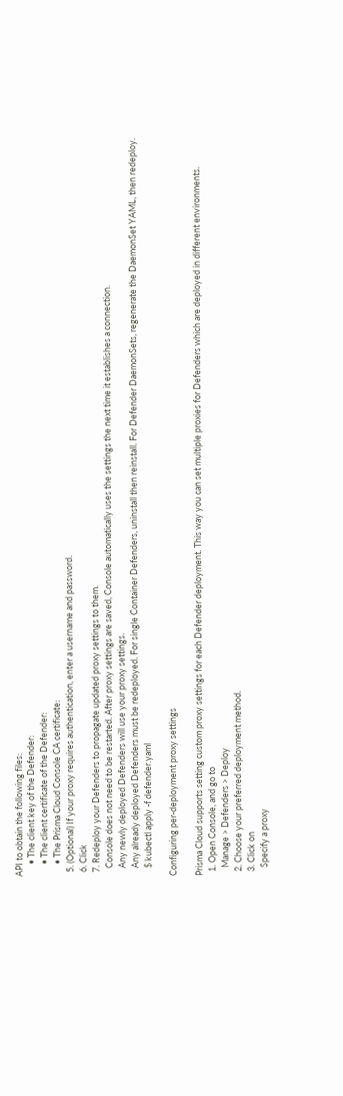API to obtain the following files:
      • The client key of the Defender:
      • The client certificate of the Defender:
      • The Prisma Cloud Console CA certificate:
  5. (Optional) If your proxy requires authentication, enter a username and password.
  6. Click
  7. Redeploy your Defenders to propagate updated proxy settings to them.
    Console does not need to be restarted. After proxy settings are saved, Console automatically uses the settings the next time it establishes a connection.
    Any newly deployed Defenders will use your proxy settings.
    Any already deployed Defenders must be redeployed. For single Container Defenders, uninstall then reinstall. For Defender DaemonSets, regenerate the DaemonSet YAML, then redeploy.
    $ kubectl apply -f defender.yaml

Configuring per-deployment proxy settings

Prisma Cloud supports setting custom proxy settings for each Defender deployment. This way you can set multiple proxies for Defenders which are deployed in different environments.
  1. Open Console, and go to
    Manage > Defenders > Deploy
  2. Choose your preferred deployment method.
  3. Click on
    Specify a proxy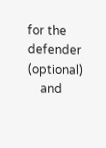for the defender (optional)
    and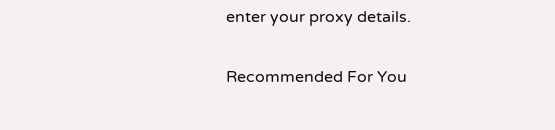enter your proxy details.

Recommended For You